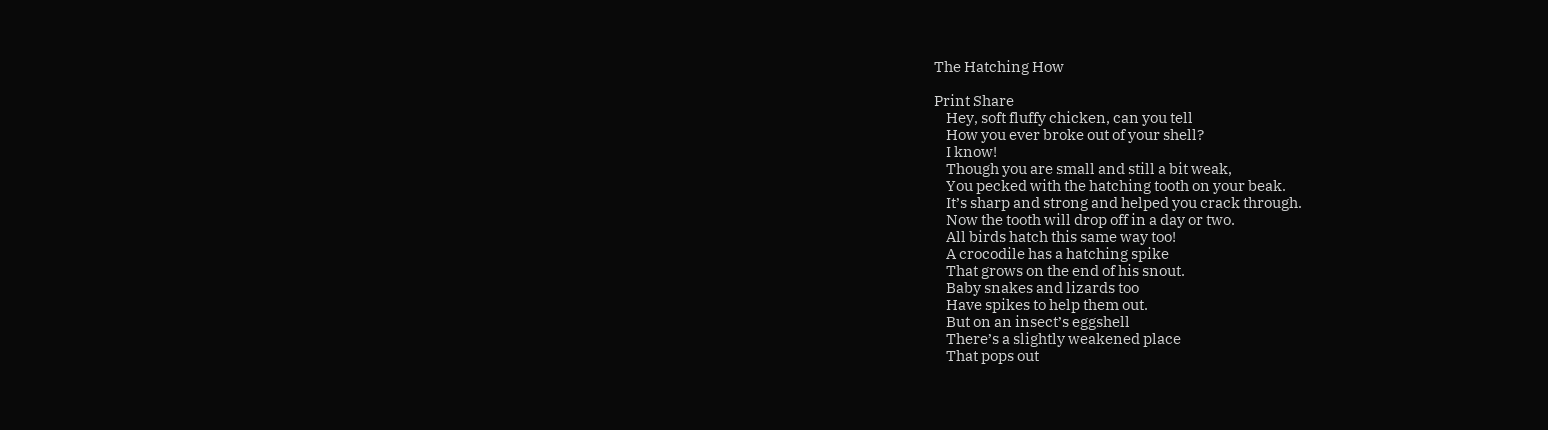The Hatching How

Print Share
    Hey, soft fluffy chicken, can you tell
    How you ever broke out of your shell?
    I know!
    Though you are small and still a bit weak,
    You pecked with the hatching tooth on your beak.
    It’s sharp and strong and helped you crack through.
    Now the tooth will drop off in a day or two.
    All birds hatch this same way too!
    A crocodile has a hatching spike
    That grows on the end of his snout.
    Baby snakes and lizards too
    Have spikes to help them out.
    But on an insect’s eggshell
    There’s a slightly weakened place
    That pops out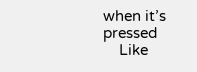when it’s pressed
    Like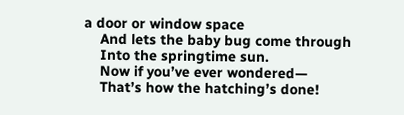a door or window space
    And lets the baby bug come through
    Into the springtime sun.
    Now if you’ve ever wondered—
    That’s how the hatching’s done!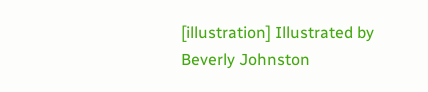[illustration] Illustrated by Beverly Johnston